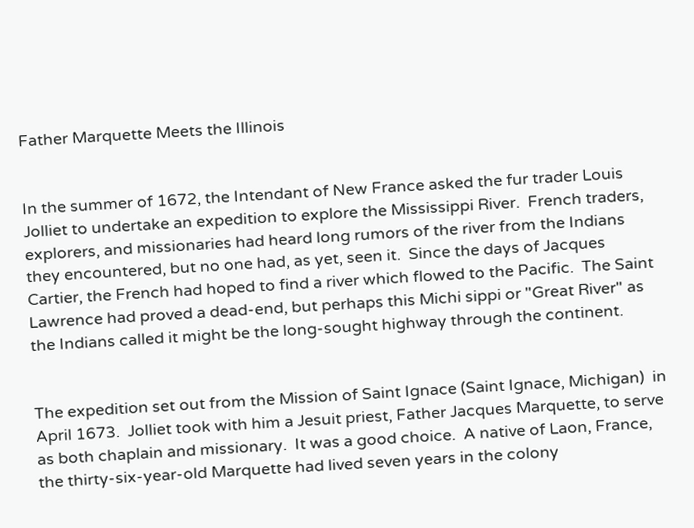Father Marquette Meets the Illinois


In the summer of 1672, the Intendant of New France asked the fur trader Louis Jolliet to undertake an expedition to explore the Mississippi River.  French traders, explorers, and missionaries had heard long rumors of the river from the Indians they encountered, but no one had, as yet, seen it.  Since the days of Jacques Cartier, the French had hoped to find a river which flowed to the Pacific.  The Saint Lawrence had proved a dead-end, but perhaps this Michi sippi or "Great River" as the Indians called it might be the long-sought highway through the continent.


The expedition set out from the Mission of Saint Ignace (Saint Ignace, Michigan)  in April 1673.  Jolliet took with him a Jesuit priest, Father Jacques Marquette, to serve as both chaplain and missionary.  It was a good choice.  A native of Laon, France, the thirty-six-year-old Marquette had lived seven years in the colony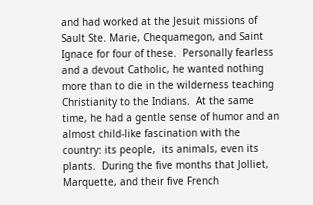and had worked at the Jesuit missions of Sault Ste. Marie, Chequamegon, and Saint Ignace for four of these.  Personally fearless and a devout Catholic, he wanted nothing more than to die in the wilderness teaching Christianity to the Indians.  At the same time, he had a gentle sense of humor and an almost child-like fascination with the country: its people,  its animals, even its plants.  During the five months that Jolliet, Marquette, and their five French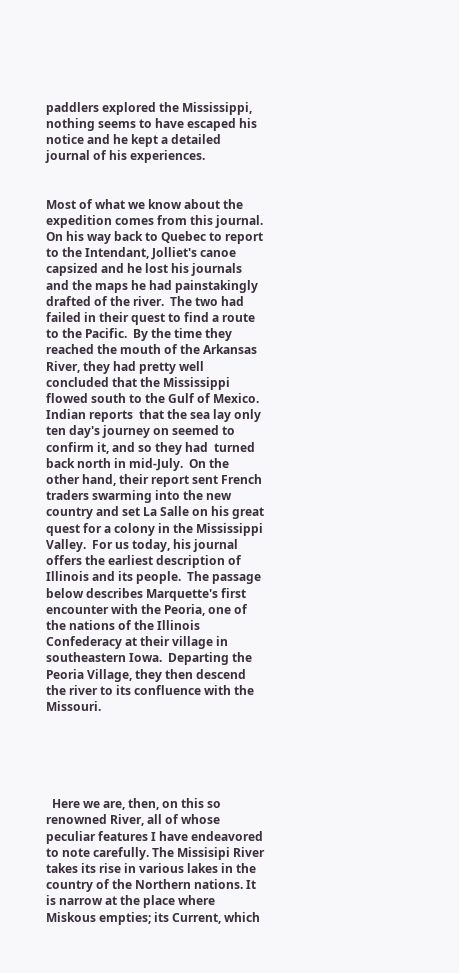paddlers explored the Mississippi, nothing seems to have escaped his notice and he kept a detailed journal of his experiences.


Most of what we know about the expedition comes from this journal.  On his way back to Quebec to report to the Intendant, Jolliet's canoe capsized and he lost his journals and the maps he had painstakingly drafted of the river.  The two had  failed in their quest to find a route to the Pacific.  By the time they reached the mouth of the Arkansas River, they had pretty well concluded that the Mississippi flowed south to the Gulf of Mexico.  Indian reports  that the sea lay only ten day's journey on seemed to confirm it, and so they had  turned back north in mid-July.  On the other hand, their report sent French traders swarming into the new country and set La Salle on his great quest for a colony in the Mississippi Valley.  For us today, his journal offers the earliest description of Illinois and its people.  The passage below describes Marquette's first encounter with the Peoria, one of the nations of the Illinois Confederacy at their village in southeastern Iowa.  Departing the Peoria Village, they then descend the river to its confluence with the Missouri.





  Here we are, then, on this so renowned River, all of whose peculiar features I have endeavored to note carefully. The Missisipi River takes its rise in various lakes in the country of the Northern nations. It is narrow at the place where Miskous empties; its Current, which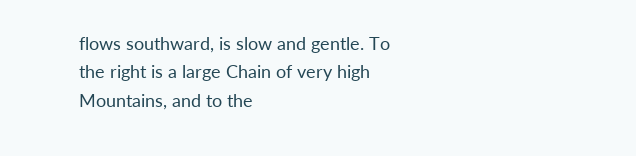flows southward, is slow and gentle. To the right is a large Chain of very high Mountains, and to the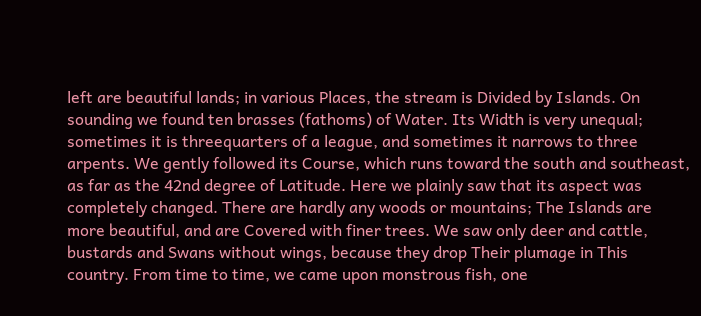left are beautiful lands; in various Places, the stream is Divided by Islands. On sounding we found ten brasses (fathoms) of Water. Its Width is very unequal; sometimes it is threequarters of a league, and sometimes it narrows to three arpents. We gently followed its Course, which runs toward the south and southeast, as far as the 42nd degree of Latitude. Here we plainly saw that its aspect was completely changed. There are hardly any woods or mountains; The Islands are more beautiful, and are Covered with finer trees. We saw only deer and cattle, bustards and Swans without wings, because they drop Their plumage in This country. From time to time, we came upon monstrous fish, one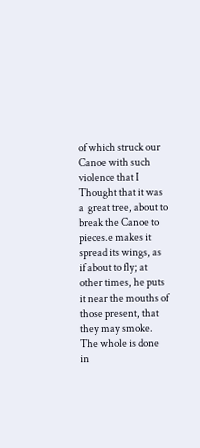of which struck our Canoe with such violence that I Thought that it was a  great tree, about to break the Canoe to pieces.e makes it spread its wings, as if about to fly; at other times, he puts it near the mouths of those present, that they may smoke. The whole is done in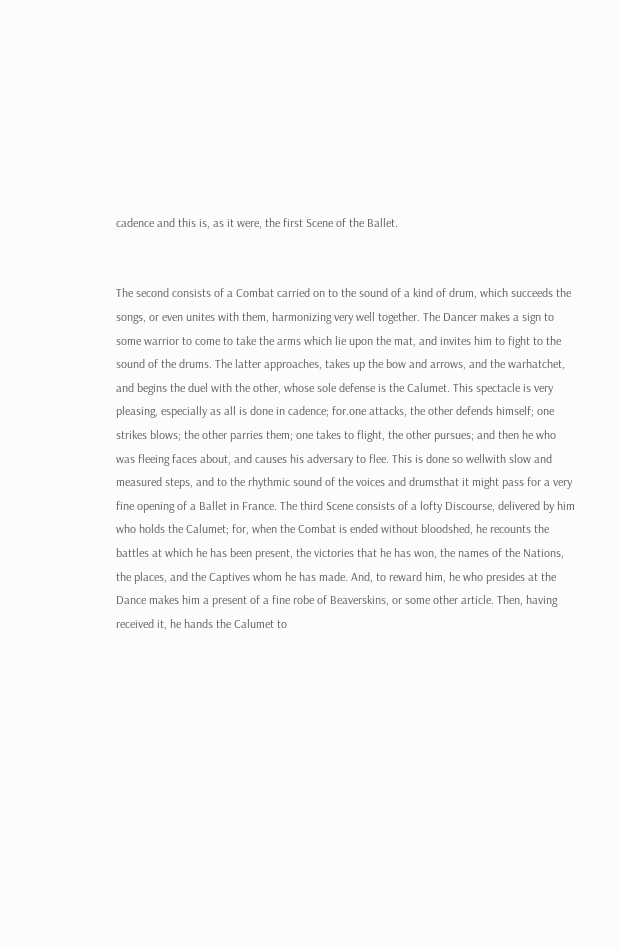cadence and this is, as it were, the first Scene of the Ballet.


The second consists of a Combat carried on to the sound of a kind of drum, which succeeds the songs, or even unites with them, harmonizing very well together. The Dancer makes a sign to some warrior to come to take the arms which lie upon the mat, and invites him to fight to the sound of the drums. The latter approaches, takes up the bow and arrows, and the warhatchet, and begins the duel with the other, whose sole defense is the Calumet. This spectacle is very pleasing, especially as all is done in cadence; for.one attacks, the other defends himself; one strikes blows; the other parries them; one takes to flight, the other pursues; and then he who was fleeing faces about, and causes his adversary to flee. This is done so wellwith slow and measured steps, and to the rhythmic sound of the voices and drumsthat it might pass for a very fine opening of a Ballet in France. The third Scene consists of a lofty Discourse, delivered by him who holds the Calumet; for, when the Combat is ended without bloodshed, he recounts the battles at which he has been present, the victories that he has won, the names of the Nations, the places, and the Captives whom he has made. And, to reward him, he who presides at the Dance makes him a present of a fine robe of Beaverskins, or some other article. Then, having received it, he hands the Calumet to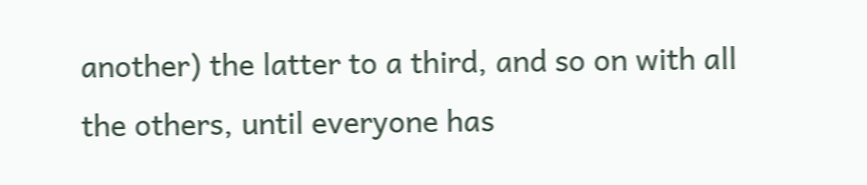another) the latter to a third, and so on with all the others, until everyone has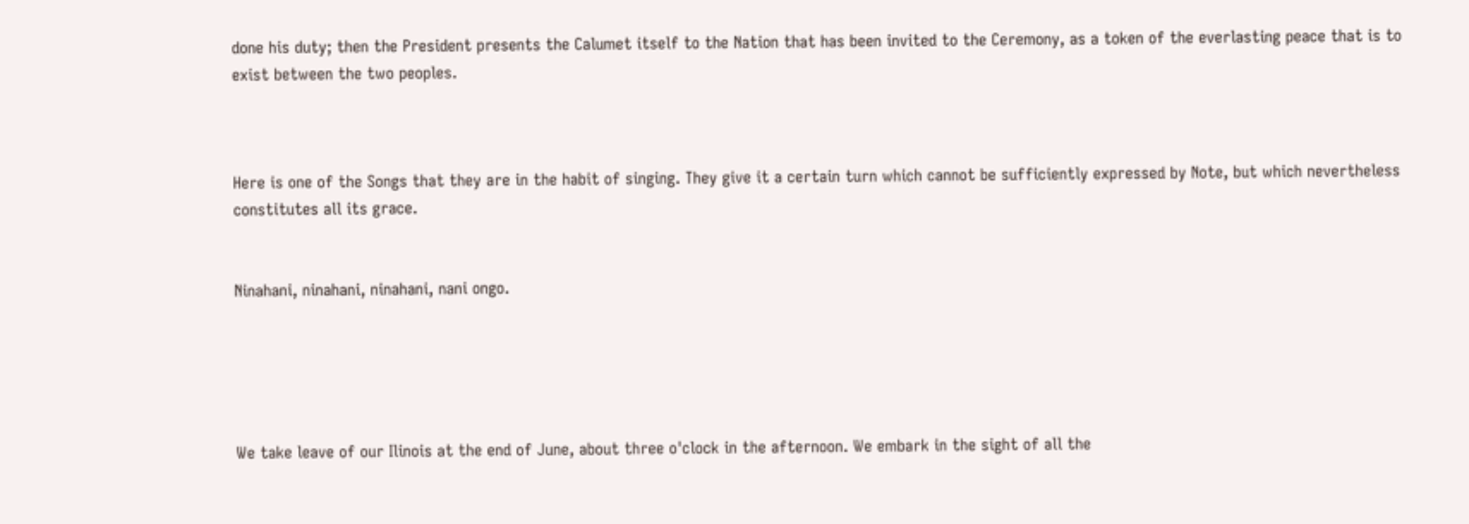done his duty; then the President presents the Calumet itself to the Nation that has been invited to the Ceremony, as a token of the everlasting peace that is to exist between the two peoples.



Here is one of the Songs that they are in the habit of singing. They give it a certain turn which cannot be sufficiently expressed by Note, but which nevertheless constitutes all its grace.


Ninahani, ninahani, ninahani, nani ongo.





We take leave of our Ilinois at the end of June, about three o'clock in the afternoon. We embark in the sight of all the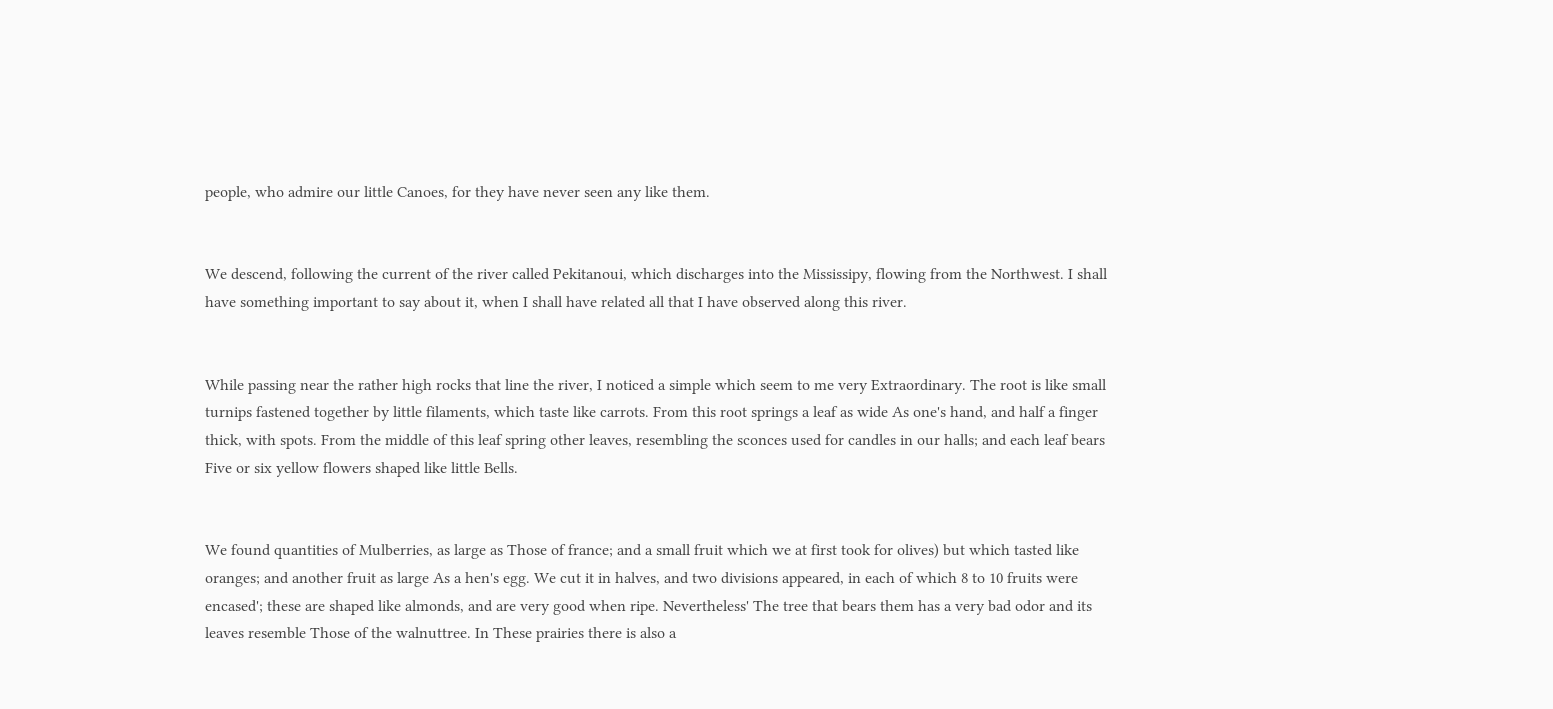people, who admire our little Canoes, for they have never seen any like them.


We descend, following the current of the river called Pekitanoui, which discharges into the Mississipy, flowing from the Northwest. I shall have something important to say about it, when I shall have related all that I have observed along this river.


While passing near the rather high rocks that line the river, I noticed a simple which seem to me very Extraordinary. The root is like small turnips fastened together by little filaments, which taste like carrots. From this root springs a leaf as wide As one's hand, and half a finger thick, with spots. From the middle of this leaf spring other leaves, resembling the sconces used for candles in our halls; and each leaf bears Five or six yellow flowers shaped like little Bells.


We found quantities of Mulberries, as large as Those of france; and a small fruit which we at first took for olives) but which tasted like oranges; and another fruit as large As a hen's egg. We cut it in halves, and two divisions appeared, in each of which 8 to 10 fruits were encased'; these are shaped like almonds, and are very good when ripe. Nevertheless' The tree that bears them has a very bad odor and its leaves resemble Those of the walnuttree. In These prairies there is also a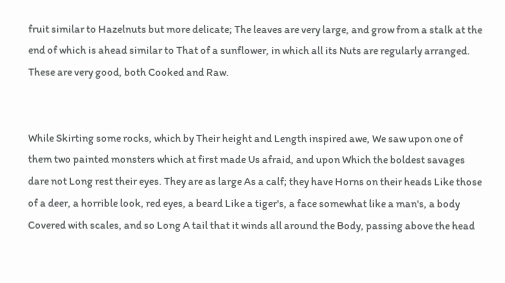fruit similar to Hazelnuts but more delicate; The leaves are very large, and grow from a stalk at the end of which is ahead similar to That of a sunflower, in which all its Nuts are regularly arranged. These are very good, both Cooked and Raw.


While Skirting some rocks, which by Their height and Length inspired awe, We saw upon one of them two painted monsters which at first made Us afraid, and upon Which the boldest savages dare not Long rest their eyes. They are as large As a calf; they have Horns on their heads Like those of a deer, a horrible look, red eyes, a beard Like a tiger's, a face somewhat like a man's, a body Covered with scales, and so Long A tail that it winds all around the Body, passing above the head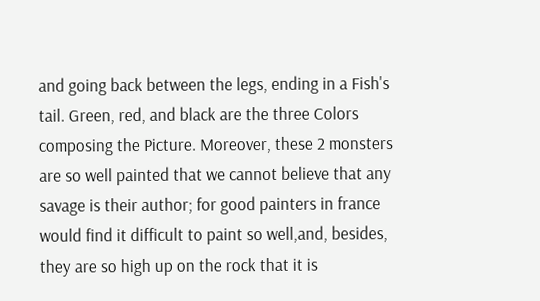and going back between the legs, ending in a Fish's tail. Green, red, and black are the three Colors composing the Picture. Moreover, these 2 monsters are so well painted that we cannot believe that any savage is their author; for good painters in france would find it difficult to paint so well,and, besides, they are so high up on the rock that it is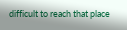difficult to reach that place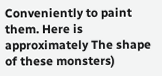Conveniently to paint them. Here is approximately The shape of these monsters)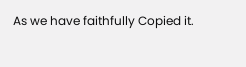As we have faithfully Copied it.